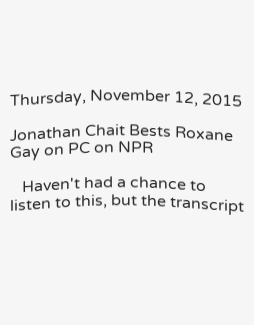Thursday, November 12, 2015

Jonathan Chait Bests Roxane Gay on PC on NPR

   Haven't had a chance to listen to this, but the transcript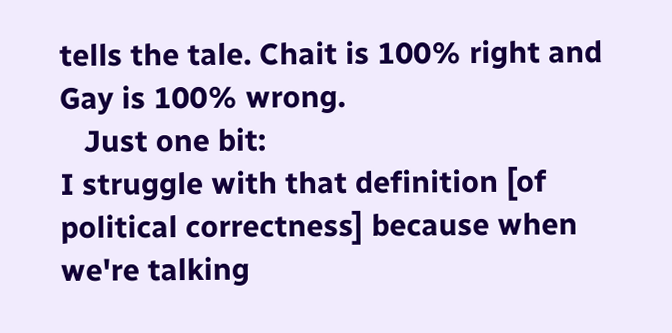tells the tale. Chait is 100% right and Gay is 100% wrong.
   Just one bit:
I struggle with that definition [of political correctness] because when we're talking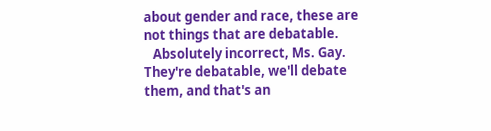about gender and race, these are not things that are debatable.
   Absolutely incorrect, Ms. Gay. They're debatable, we'll debate them, and that's an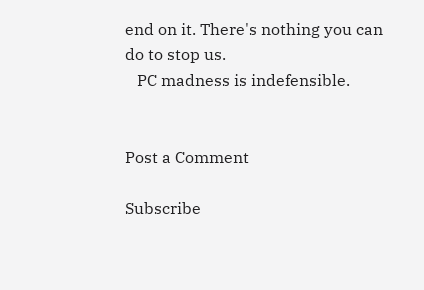end on it. There's nothing you can do to stop us.
   PC madness is indefensible.


Post a Comment

Subscribe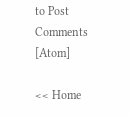to Post Comments [Atom]

<< Home